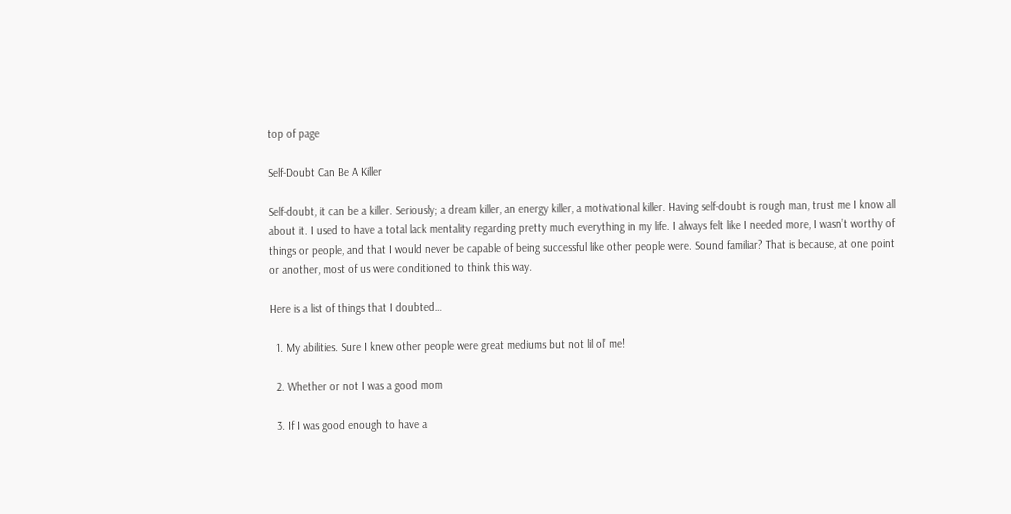top of page

Self-Doubt Can Be A Killer

Self-doubt, it can be a killer. Seriously; a dream killer, an energy killer, a motivational killer. Having self-doubt is rough man, trust me I know all about it. I used to have a total lack mentality regarding pretty much everything in my life. I always felt like I needed more, I wasn’t worthy of things or people, and that I would never be capable of being successful like other people were. Sound familiar? That is because, at one point or another, most of us were conditioned to think this way.

Here is a list of things that I doubted…

  1. My abilities. Sure I knew other people were great mediums but not lil ol’ me!

  2. Whether or not I was a good mom

  3. If I was good enough to have a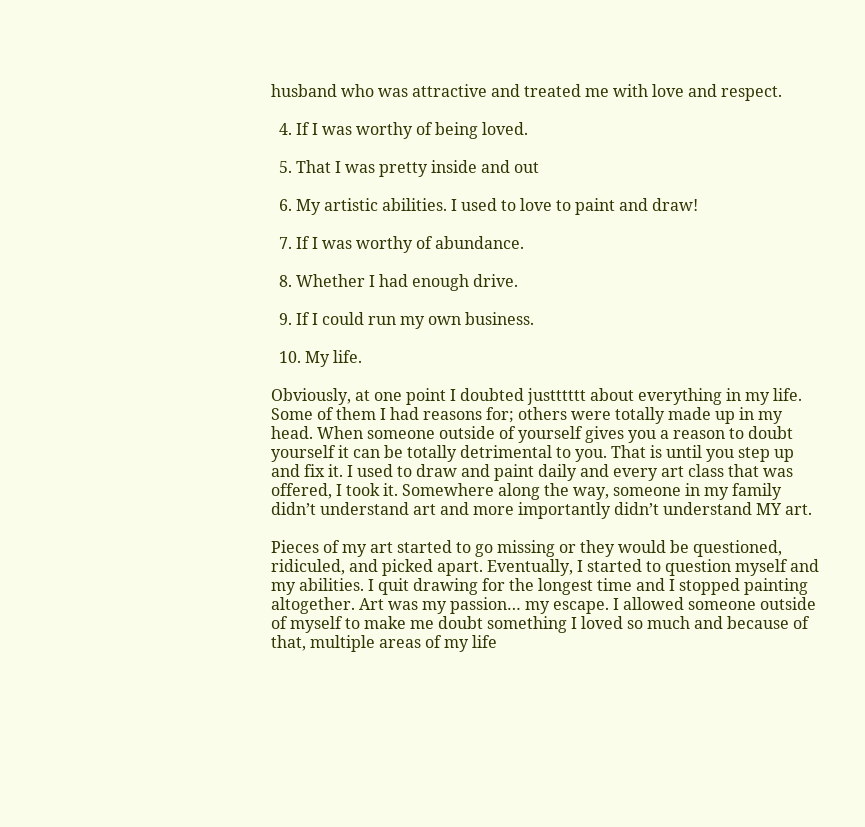husband who was attractive and treated me with love and respect.

  4. If I was worthy of being loved.

  5. That I was pretty inside and out

  6. My artistic abilities. I used to love to paint and draw!

  7. If I was worthy of abundance.

  8. Whether I had enough drive.

  9. If I could run my own business.

  10. My life.

Obviously, at one point I doubted justttttt about everything in my life. Some of them I had reasons for; others were totally made up in my head. When someone outside of yourself gives you a reason to doubt yourself it can be totally detrimental to you. That is until you step up and fix it. I used to draw and paint daily and every art class that was offered, I took it. Somewhere along the way, someone in my family didn’t understand art and more importantly didn’t understand MY art.

Pieces of my art started to go missing or they would be questioned, ridiculed, and picked apart. Eventually, I started to question myself and my abilities. I quit drawing for the longest time and I stopped painting altogether. Art was my passion… my escape. I allowed someone outside of myself to make me doubt something I loved so much and because of that, multiple areas of my life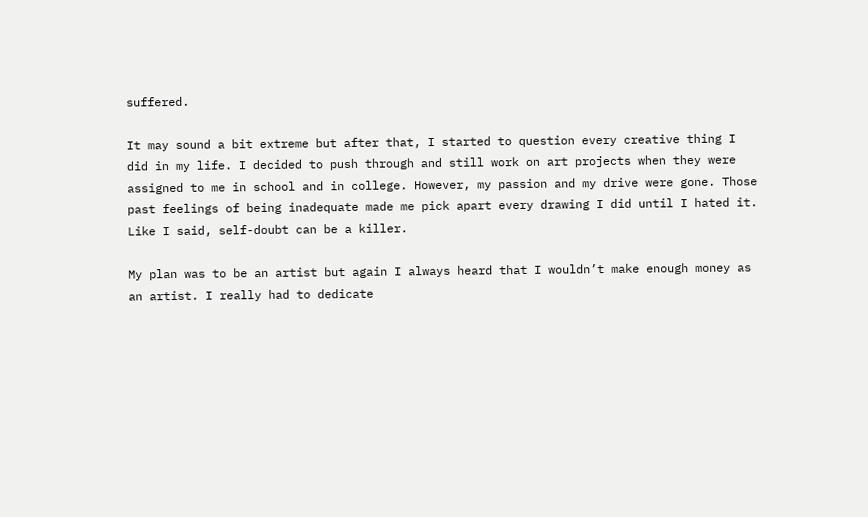suffered.

It may sound a bit extreme but after that, I started to question every creative thing I did in my life. I decided to push through and still work on art projects when they were assigned to me in school and in college. However, my passion and my drive were gone. Those past feelings of being inadequate made me pick apart every drawing I did until I hated it. Like I said, self-doubt can be a killer.

My plan was to be an artist but again I always heard that I wouldn’t make enough money as an artist. I really had to dedicate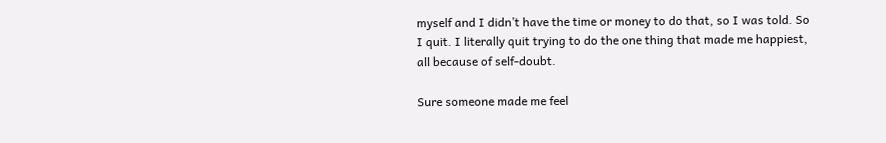myself and I didn’t have the time or money to do that, so I was told. So I quit. I literally quit trying to do the one thing that made me happiest, all because of self-doubt.

Sure someone made me feel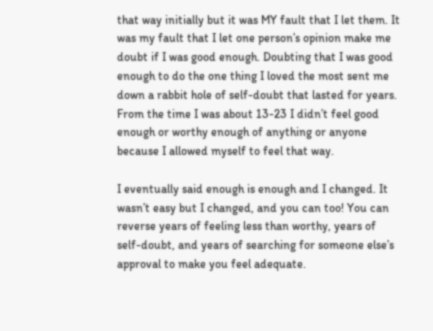that way initially but it was MY fault that I let them. It was my fault that I let one person’s opinion make me doubt if I was good enough. Doubting that I was good enough to do the one thing I loved the most sent me down a rabbit hole of self-doubt that lasted for years. From the time I was about 13-23 I didn’t feel good enough or worthy enough of anything or anyone because I allowed myself to feel that way.

I eventually said enough is enough and I changed. It wasn’t easy but I changed, and you can too! You can reverse years of feeling less than worthy, years of self-doubt, and years of searching for someone else’s approval to make you feel adequate.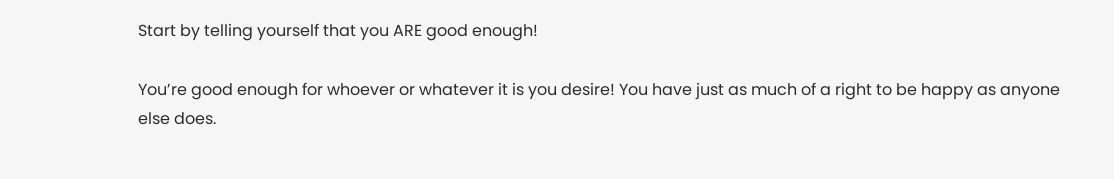Start by telling yourself that you ARE good enough!

You’re good enough for whoever or whatever it is you desire! You have just as much of a right to be happy as anyone else does.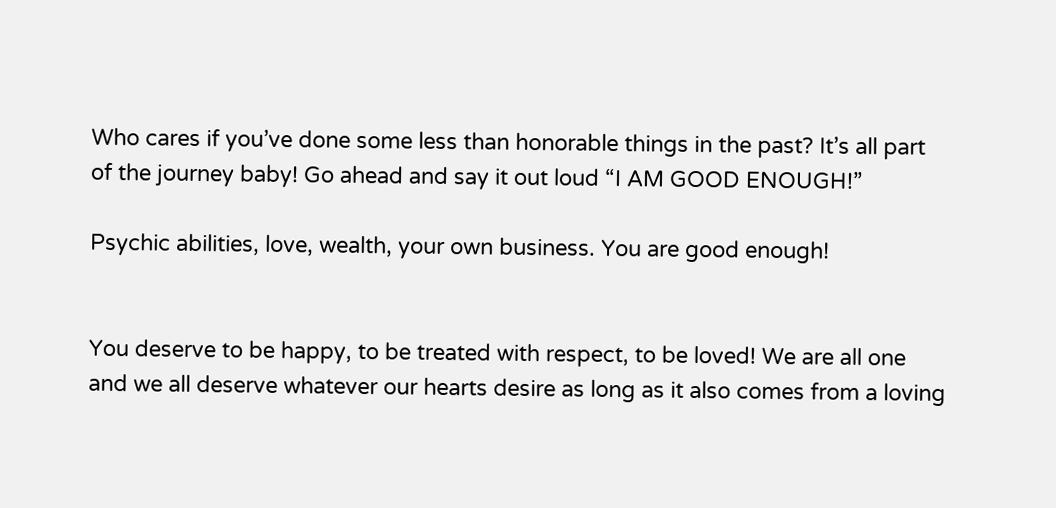Who cares if you’ve done some less than honorable things in the past? It’s all part of the journey baby! Go ahead and say it out loud “I AM GOOD ENOUGH!”

Psychic abilities, love, wealth, your own business. You are good enough!


You deserve to be happy, to be treated with respect, to be loved! We are all one and we all deserve whatever our hearts desire as long as it also comes from a loving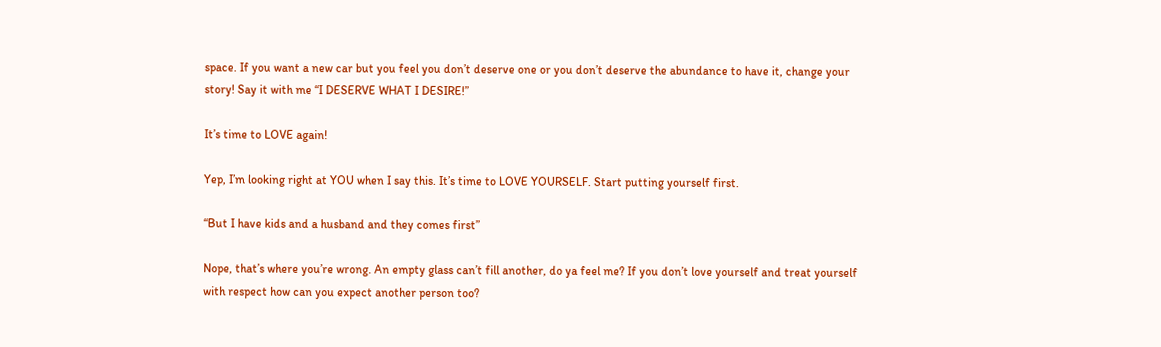space. If you want a new car but you feel you don’t deserve one or you don’t deserve the abundance to have it, change your story! Say it with me “I DESERVE WHAT I DESIRE!”

It’s time to LOVE again!

Yep, I’m looking right at YOU when I say this. It’s time to LOVE YOURSELF. Start putting yourself first.

“But I have kids and a husband and they comes first”

Nope, that’s where you’re wrong. An empty glass can’t fill another, do ya feel me? If you don’t love yourself and treat yourself with respect how can you expect another person too?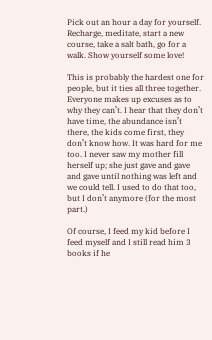Pick out an hour a day for yourself. Recharge, meditate, start a new course, take a salt bath, go for a walk. Show yourself some love!

This is probably the hardest one for people, but it ties all three together. Everyone makes up excuses as to why they can’t. I hear that they don’t have time, the abundance isn’t there, the kids come first, they don’t know how. It was hard for me too. I never saw my mother fill herself up; she just gave and gave and gave until nothing was left and we could tell. I used to do that too, but I don’t anymore (for the most part.)

Of course, I feed my kid before I feed myself and I still read him 3 books if he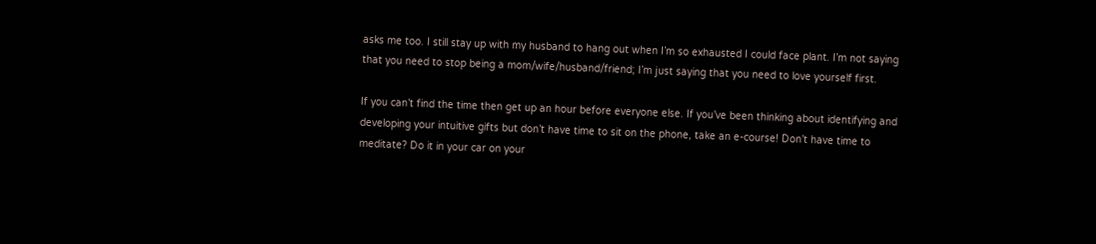asks me too. I still stay up with my husband to hang out when I’m so exhausted I could face plant. I’m not saying that you need to stop being a mom/wife/husband/friend; I’m just saying that you need to love yourself first.

If you can’t find the time then get up an hour before everyone else. If you’ve been thinking about identifying and developing your intuitive gifts but don’t have time to sit on the phone, take an e-course! Don’t have time to meditate? Do it in your car on your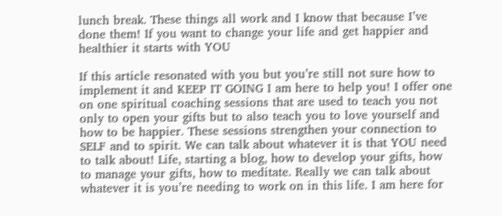lunch break. These things all work and I know that because I’ve done them! If you want to change your life and get happier and healthier it starts with YOU

If this article resonated with you but you’re still not sure how to implement it and KEEP IT GOING I am here to help you! I offer one on one spiritual coaching sessions that are used to teach you not only to open your gifts but to also teach you to love yourself and how to be happier. These sessions strengthen your connection to SELF and to spirit. We can talk about whatever it is that YOU need to talk about! Life, starting a blog, how to develop your gifts, how to manage your gifts, how to meditate. Really we can talk about whatever it is you’re needing to work on in this life. I am here for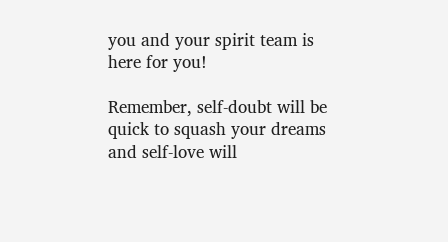you and your spirit team is here for you!

Remember, self-doubt will be quick to squash your dreams and self-love will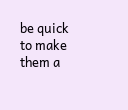be quick to make them a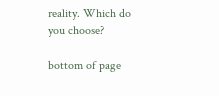reality. Which do you choose?

bottom of page